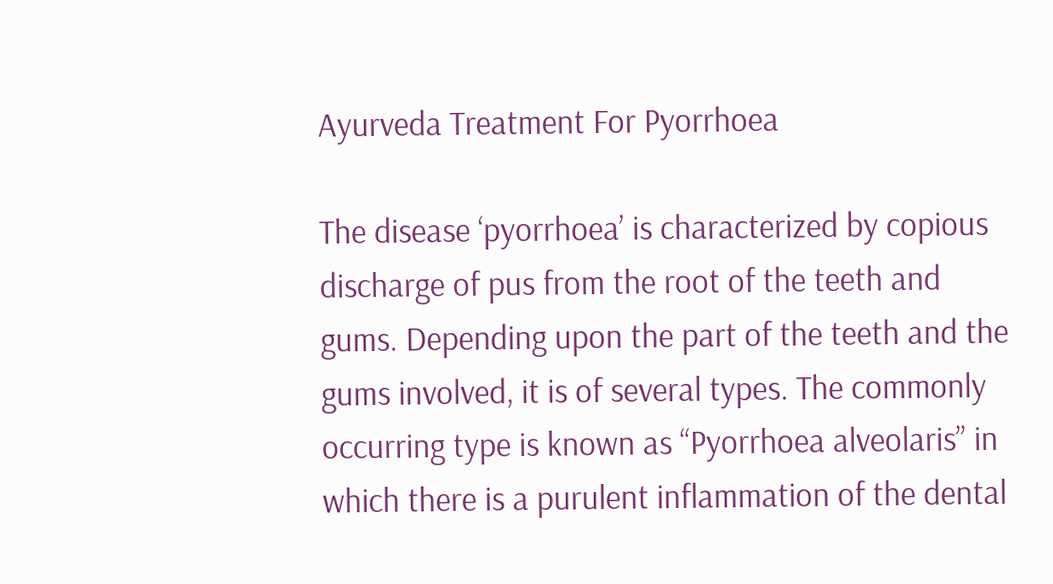Ayurveda Treatment For Pyorrhoea

The disease ‘pyorrhoea’ is characterized by copious discharge of pus from the root of the teeth and gums. Depending upon the part of the teeth and the gums involved, it is of several types. The commonly occurring type is known as “Pyorrhoea alveolaris” in which there is a purulent inflammation of the dental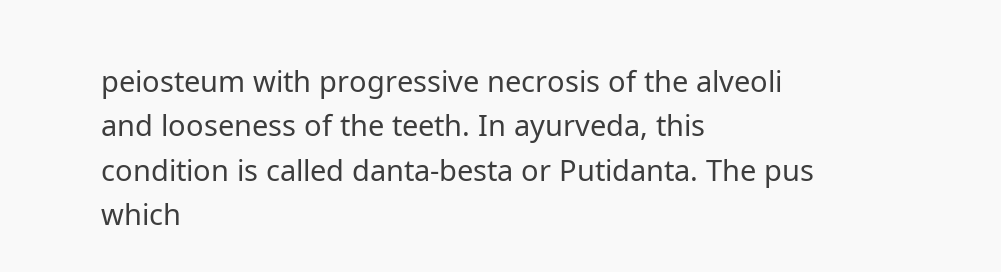peiosteum with progressive necrosis of the alveoli and looseness of the teeth. In ayurveda, this condition is called danta-besta or Putidanta. The pus which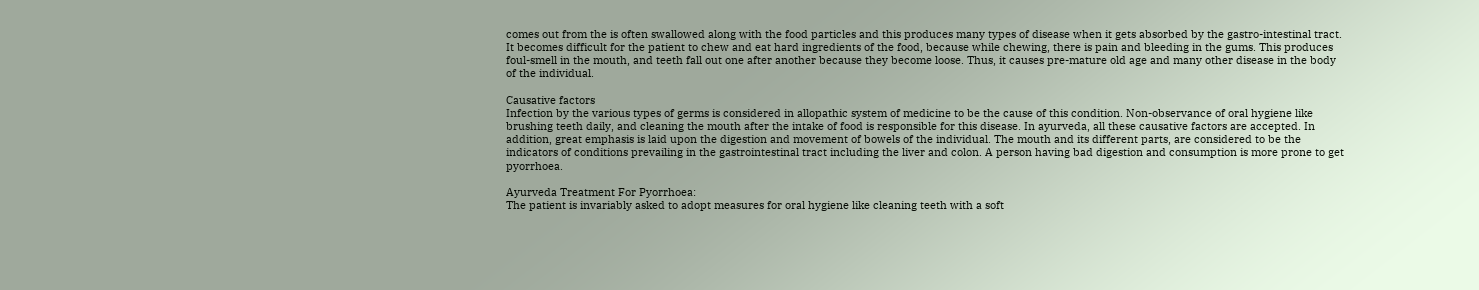comes out from the is often swallowed along with the food particles and this produces many types of disease when it gets absorbed by the gastro-intestinal tract. It becomes difficult for the patient to chew and eat hard ingredients of the food, because while chewing, there is pain and bleeding in the gums. This produces foul-smell in the mouth, and teeth fall out one after another because they become loose. Thus, it causes pre-mature old age and many other disease in the body of the individual.

Causative factors
Infection by the various types of germs is considered in allopathic system of medicine to be the cause of this condition. Non-observance of oral hygiene like brushing teeth daily, and cleaning the mouth after the intake of food is responsible for this disease. In ayurveda, all these causative factors are accepted. In addition, great emphasis is laid upon the digestion and movement of bowels of the individual. The mouth and its different parts, are considered to be the indicators of conditions prevailing in the gastrointestinal tract including the liver and colon. A person having bad digestion and consumption is more prone to get pyorrhoea.

Ayurveda Treatment For Pyorrhoea:
The patient is invariably asked to adopt measures for oral hygiene like cleaning teeth with a soft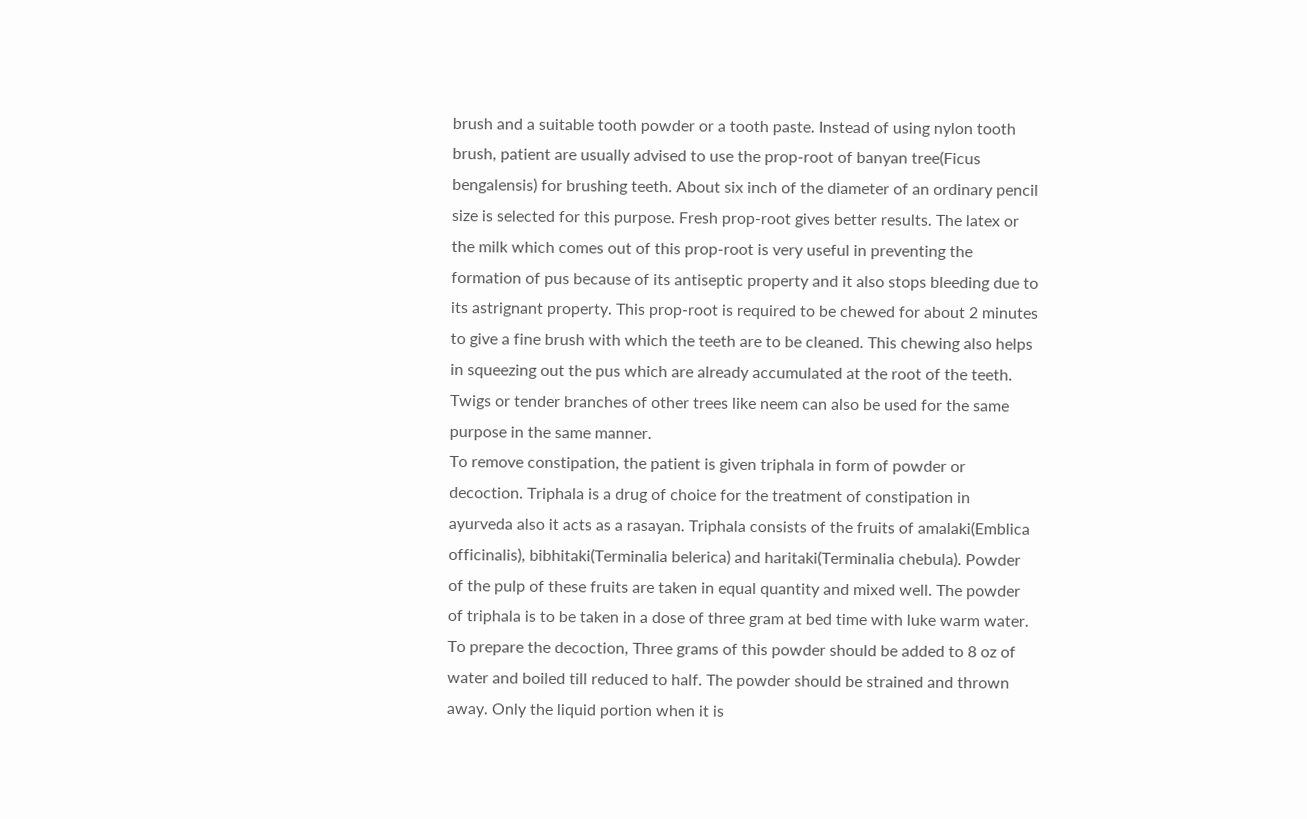brush and a suitable tooth powder or a tooth paste. Instead of using nylon tooth brush, patient are usually advised to use the prop-root of banyan tree(Ficus bengalensis) for brushing teeth. About six inch of the diameter of an ordinary pencil size is selected for this purpose. Fresh prop-root gives better results. The latex or the milk which comes out of this prop-root is very useful in preventing the formation of pus because of its antiseptic property and it also stops bleeding due to its astrignant property. This prop-root is required to be chewed for about 2 minutes to give a fine brush with which the teeth are to be cleaned. This chewing also helps in squeezing out the pus which are already accumulated at the root of the teeth. Twigs or tender branches of other trees like neem can also be used for the same purpose in the same manner.
To remove constipation, the patient is given triphala in form of powder or decoction. Triphala is a drug of choice for the treatment of constipation in ayurveda also it acts as a rasayan. Triphala consists of the fruits of amalaki(Emblica officinalis), bibhitaki(Terminalia belerica) and haritaki(Terminalia chebula). Powder of the pulp of these fruits are taken in equal quantity and mixed well. The powder of triphala is to be taken in a dose of three gram at bed time with luke warm water. To prepare the decoction, Three grams of this powder should be added to 8 oz of water and boiled till reduced to half. The powder should be strained and thrown away. Only the liquid portion when it is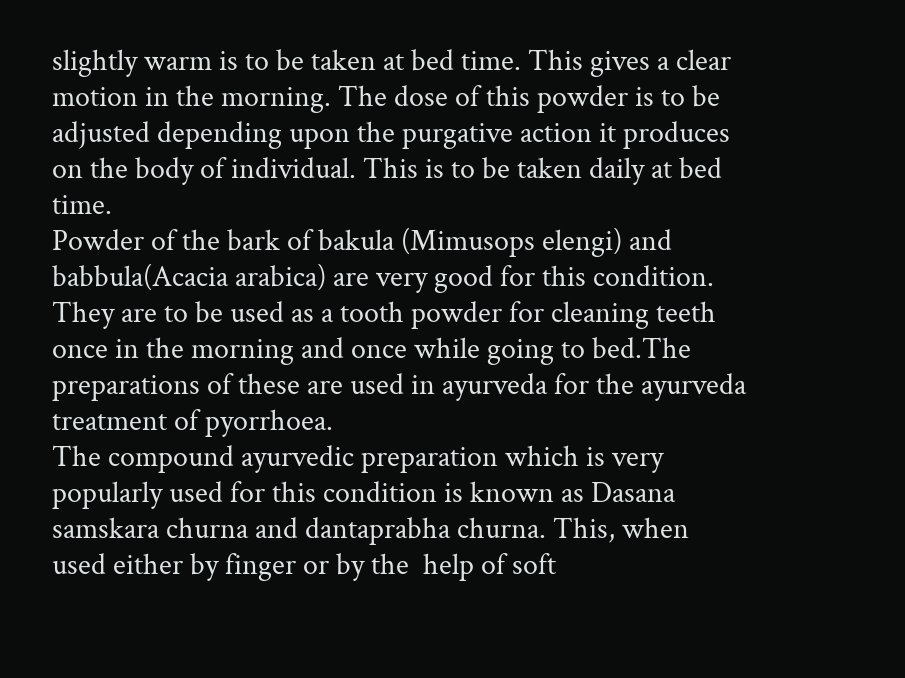slightly warm is to be taken at bed time. This gives a clear motion in the morning. The dose of this powder is to be adjusted depending upon the purgative action it produces on the body of individual. This is to be taken daily at bed time.
Powder of the bark of bakula (Mimusops elengi) and babbula(Acacia arabica) are very good for this condition. They are to be used as a tooth powder for cleaning teeth once in the morning and once while going to bed.The preparations of these are used in ayurveda for the ayurveda treatment of pyorrhoea.
The compound ayurvedic preparation which is very popularly used for this condition is known as Dasana samskara churna and dantaprabha churna. This, when used either by finger or by the  help of soft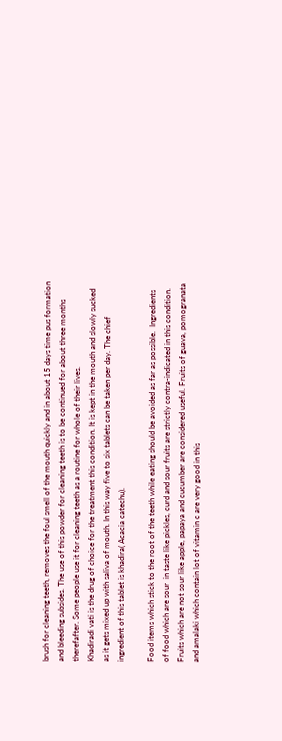brush for cleaning teeth, removes the foul smell of the mouth quickly and in about 15 days time pus formation and bleeding subsides. The use of this powder for cleaning teeth is to be continued for about three months therefafter. Some people use it for cleaning teeth as a routine for whole of their lives.
Khadiradi vati is the drug of choice for the treatment this condition. It is kept in the mouth and slowly sucked as it gets mixed up with saliva of mouth. In this way five to six tablets can be taken per day. The chief ingredient of this tablet is khadira( Acacia catechu).

Food items which stick to the root of the teeth while eating should be avoided as far as possible.  Ingredients of food which are sour  in taste like pickles, curd and sour fruits are strictly contra-indicated in this condition. Fruits which are not sour like apple, papaya and cucumber are considered useful. Fruits of guava, pomogranata and amalaki which contain lot of vitamin c are very good in this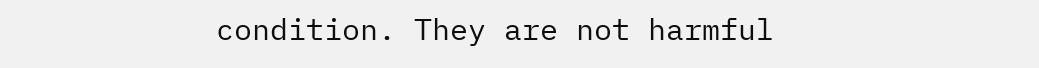condition. They are not harmful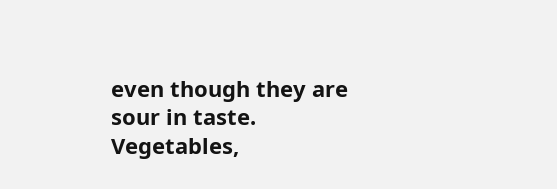even though they are sour in taste. Vegetables,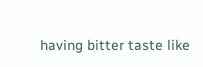having bitter taste like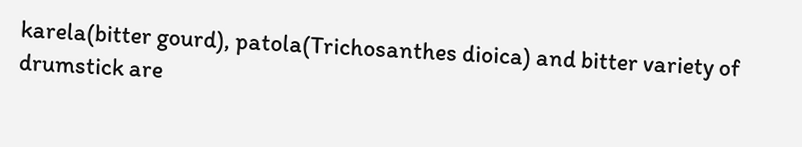karela(bitter gourd), patola(Trichosanthes dioica) and bitter variety of drumstick are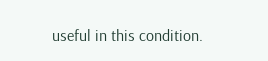useful in this condition.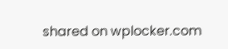shared on wplocker.com